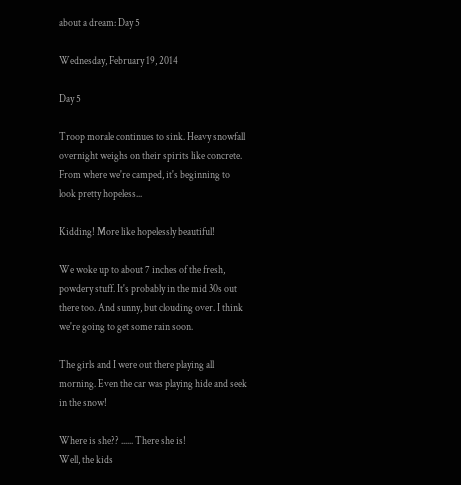about a dream: Day 5

Wednesday, February 19, 2014

Day 5

Troop morale continues to sink. Heavy snowfall overnight weighs on their spirits like concrete. From where we're camped, it's beginning to look pretty hopeless...

Kidding! More like hopelessly beautiful!

We woke up to about 7 inches of the fresh, powdery stuff. It's probably in the mid 30s out there too. And sunny, but clouding over. I think we're going to get some rain soon.

The girls and I were out there playing all morning. Even the car was playing hide and seek in the snow!

Where is she?? ...... There she is!
Well, the kids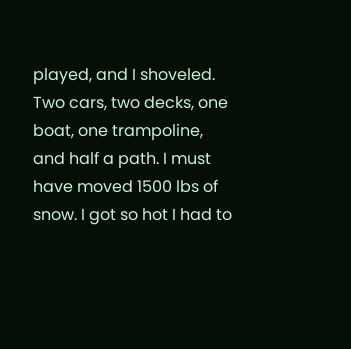played, and I shoveled. Two cars, two decks, one boat, one trampoline, and half a path. I must have moved 1500 lbs of snow. I got so hot I had to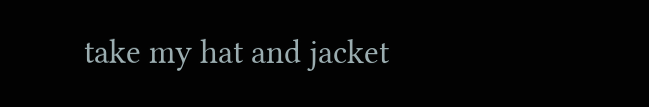take my hat and jacket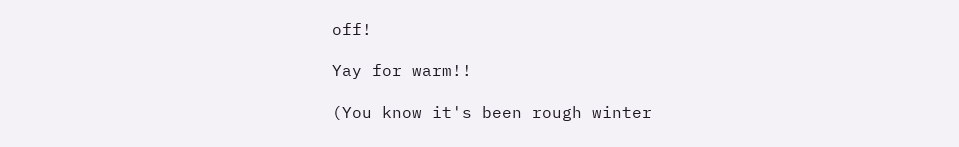off!

Yay for warm!!

(You know it's been rough winter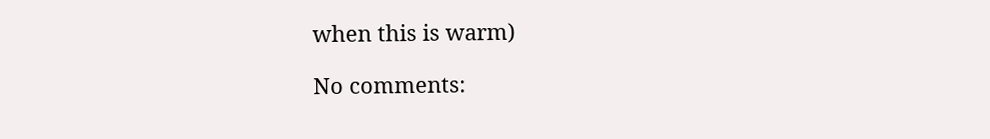when this is warm)

No comments: